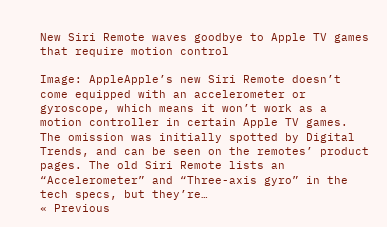New Siri Remote waves goodbye to Apple TV games that require motion control

Image: AppleApple’s new Siri Remote doesn’t come equipped with an accelerometer or gyroscope, which means it won’t work as a motion controller in certain Apple TV games. The omission was initially spotted by Digital Trends, and can be seen on the remotes’ product pages. The old Siri Remote lists an “Accelerometer” and “Three-axis gyro” in the tech specs, but they’re…
« Previous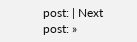post: | Next post: »